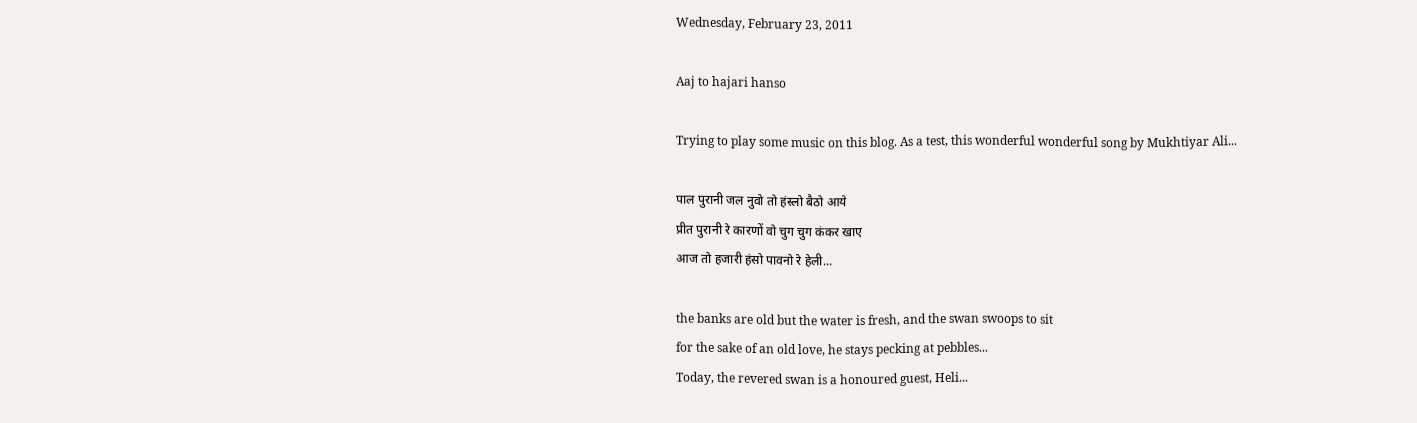Wednesday, February 23, 2011

Aaj to hajari hanso

Trying to play some music on this blog. As a test, this wonderful wonderful song by Mukhtiyar Ali...

पाल पुरानी जल नुवो तो हंस्लो बैठो आये
प्रीत पुरानी रे कारणों वो चुग चुग कंकर खाए
आज तो हजारी हंसो पावनो रे हेली...

the banks are old but the water is fresh, and the swan swoops to sit
for the sake of an old love, he stays pecking at pebbles...
Today, the revered swan is a honoured guest, Heli...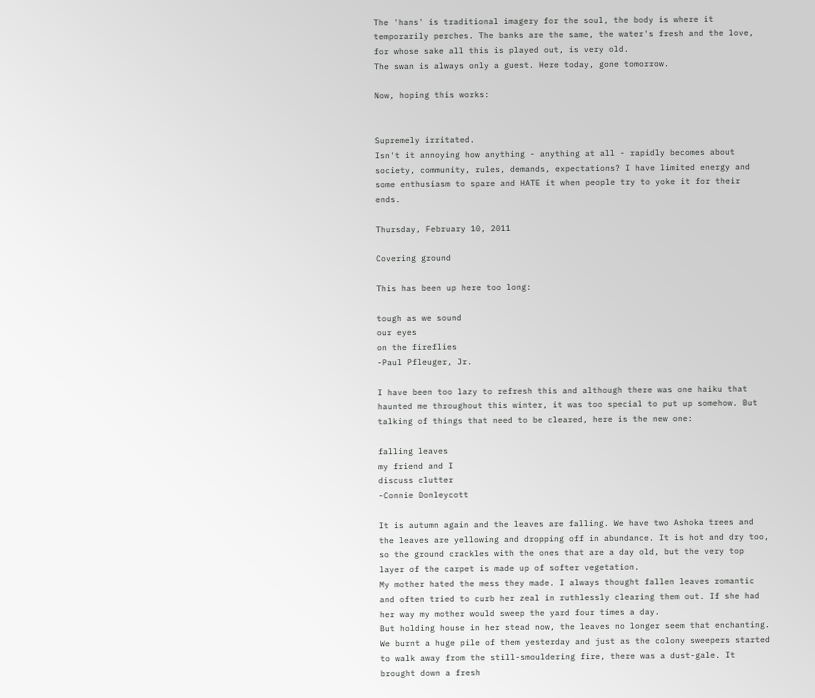The 'hans' is traditional imagery for the soul, the body is where it temporarily perches. The banks are the same, the water's fresh and the love, for whose sake all this is played out, is very old.
The swan is always only a guest. Here today, gone tomorrow.

Now, hoping this works:


Supremely irritated.
Isn't it annoying how anything - anything at all - rapidly becomes about society, community, rules, demands, expectations? I have limited energy and some enthusiasm to spare and HATE it when people try to yoke it for their ends.

Thursday, February 10, 2011

Covering ground

This has been up here too long:

tough as we sound
our eyes
on the fireflies
-Paul Pfleuger, Jr.

I have been too lazy to refresh this and although there was one haiku that haunted me throughout this winter, it was too special to put up somehow. But talking of things that need to be cleared, here is the new one:

falling leaves
my friend and I
discuss clutter
-Connie Donleycott

It is autumn again and the leaves are falling. We have two Ashoka trees and the leaves are yellowing and dropping off in abundance. It is hot and dry too, so the ground crackles with the ones that are a day old, but the very top layer of the carpet is made up of softer vegetation.
My mother hated the mess they made. I always thought fallen leaves romantic and often tried to curb her zeal in ruthlessly clearing them out. If she had her way my mother would sweep the yard four times a day.
But holding house in her stead now, the leaves no longer seem that enchanting. We burnt a huge pile of them yesterday and just as the colony sweepers started to walk away from the still-smouldering fire, there was a dust-gale. It brought down a fresh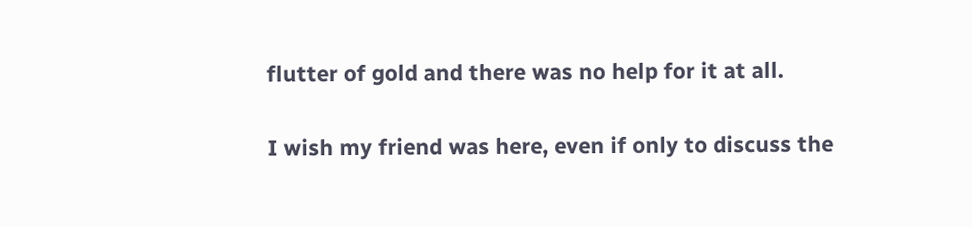flutter of gold and there was no help for it at all.

I wish my friend was here, even if only to discuss the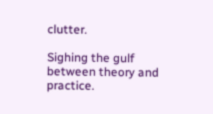clutter.

Sighing the gulf between theory and practice.